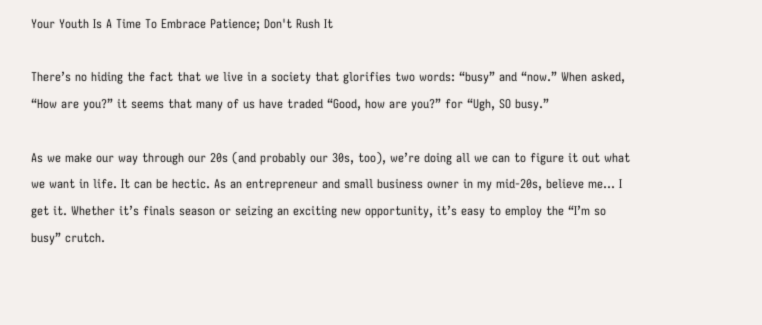Your Youth Is A Time To Embrace Patience; Don't Rush It

There’s no hiding the fact that we live in a society that glorifies two words: “busy” and “now.” When asked, “How are you?” it seems that many of us have traded “Good, how are you?” for “Ugh, SO busy.”

As we make our way through our 20s (and probably our 30s, too), we’re doing all we can to figure it out what we want in life. It can be hectic. As an entrepreneur and small business owner in my mid-20s, believe me... I get it. Whether it’s finals season or seizing an exciting new opportunity, it’s easy to employ the “I’m so busy” crutch.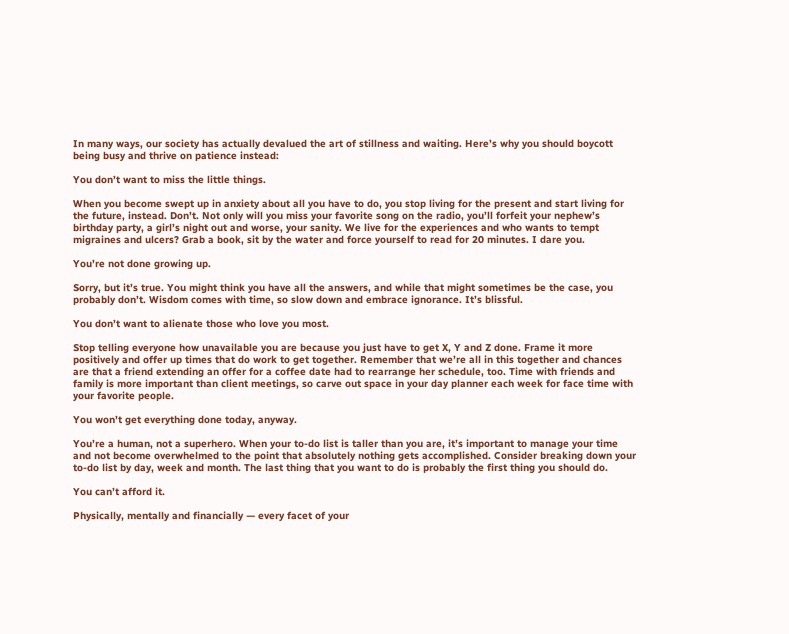In many ways, our society has actually devalued the art of stillness and waiting. Here’s why you should boycott being busy and thrive on patience instead:

You don’t want to miss the little things.

When you become swept up in anxiety about all you have to do, you stop living for the present and start living for the future, instead. Don’t. Not only will you miss your favorite song on the radio, you’ll forfeit your nephew’s birthday party, a girl’s night out and worse, your sanity. We live for the experiences and who wants to tempt migraines and ulcers? Grab a book, sit by the water and force yourself to read for 20 minutes. I dare you.

You’re not done growing up.

Sorry, but it’s true. You might think you have all the answers, and while that might sometimes be the case, you probably don’t. Wisdom comes with time, so slow down and embrace ignorance. It’s blissful.

You don’t want to alienate those who love you most.

Stop telling everyone how unavailable you are because you just have to get X, Y and Z done. Frame it more positively and offer up times that do work to get together. Remember that we’re all in this together and chances are that a friend extending an offer for a coffee date had to rearrange her schedule, too. Time with friends and family is more important than client meetings, so carve out space in your day planner each week for face time with your favorite people.

You won’t get everything done today, anyway.

You’re a human, not a superhero. When your to-do list is taller than you are, it’s important to manage your time and not become overwhelmed to the point that absolutely nothing gets accomplished. Consider breaking down your to-do list by day, week and month. The last thing that you want to do is probably the first thing you should do.

You can’t afford it.

Physically, mentally and financially — every facet of your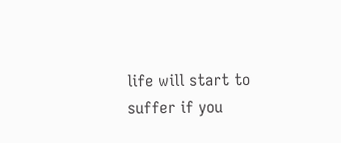life will start to suffer if you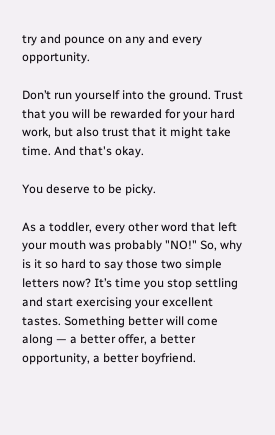try and pounce on any and every opportunity.

Don’t run yourself into the ground. Trust that you will be rewarded for your hard work, but also trust that it might take time. And that's okay.

You deserve to be picky.

As a toddler, every other word that left your mouth was probably "NO!" So, why is it so hard to say those two simple letters now? It’s time you stop settling and start exercising your excellent tastes. Something better will come along — a better offer, a better opportunity, a better boyfriend.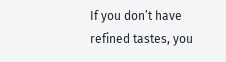If you don’t have refined tastes, you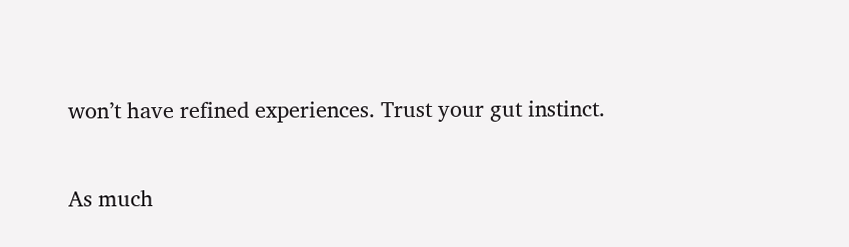won’t have refined experiences. Trust your gut instinct.

As much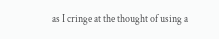as I cringe at the thought of using a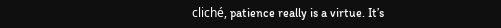cliché, patience really is a virtue. It’s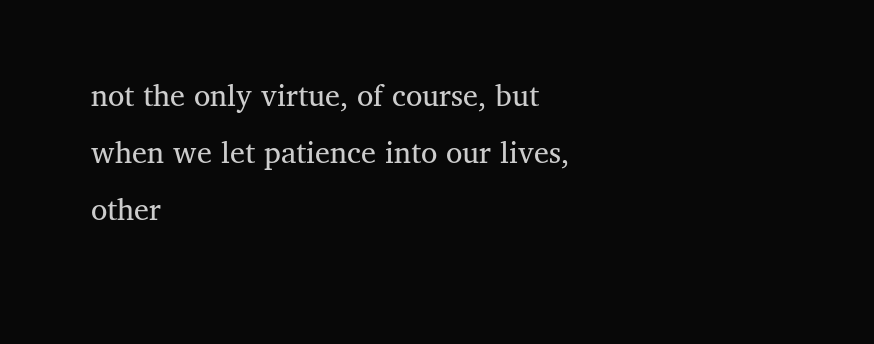not the only virtue, of course, but when we let patience into our lives, other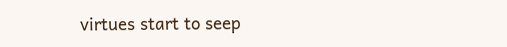virtues start to seep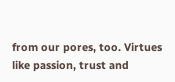from our pores, too. Virtues like passion, trust and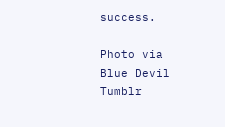success.

Photo via Blue Devil Tumblr